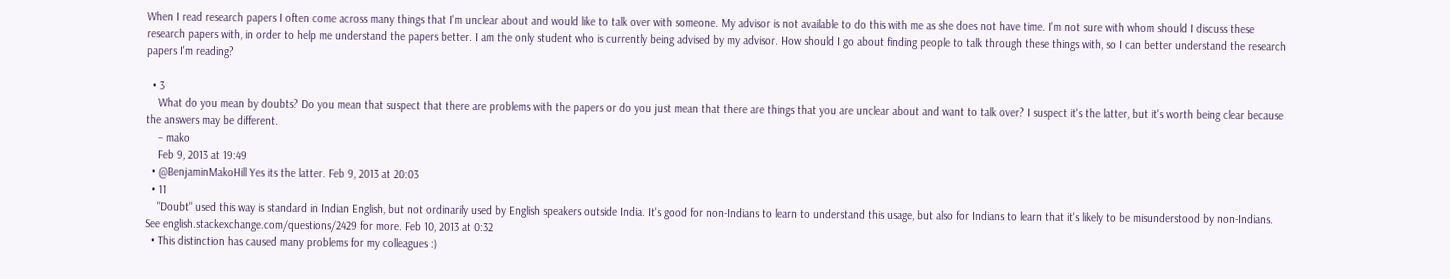When I read research papers I often come across many things that I'm unclear about and would like to talk over with someone. My advisor is not available to do this with me as she does not have time. I'm not sure with whom should I discuss these research papers with, in order to help me understand the papers better. I am the only student who is currently being advised by my advisor. How should I go about finding people to talk through these things with, so I can better understand the research papers I'm reading?

  • 3
    What do you mean by doubts? Do you mean that suspect that there are problems with the papers or do you just mean that there are things that you are unclear about and want to talk over? I suspect it's the latter, but it's worth being clear because the answers may be different.
    – mako
    Feb 9, 2013 at 19:49
  • @BenjaminMakoHill Yes its the latter. Feb 9, 2013 at 20:03
  • 11
    "Doubt" used this way is standard in Indian English, but not ordinarily used by English speakers outside India. It's good for non-Indians to learn to understand this usage, but also for Indians to learn that it's likely to be misunderstood by non-Indians. See english.stackexchange.com/questions/2429 for more. Feb 10, 2013 at 0:32
  • This distinction has caused many problems for my colleagues :)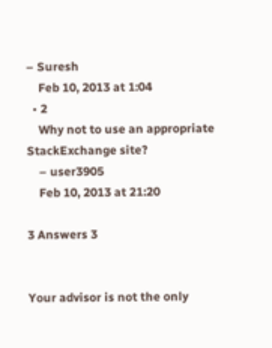– Suresh
    Feb 10, 2013 at 1:04
  • 2
    Why not to use an appropriate StackExchange site?
    – user3905
    Feb 10, 2013 at 21:20

3 Answers 3


Your advisor is not the only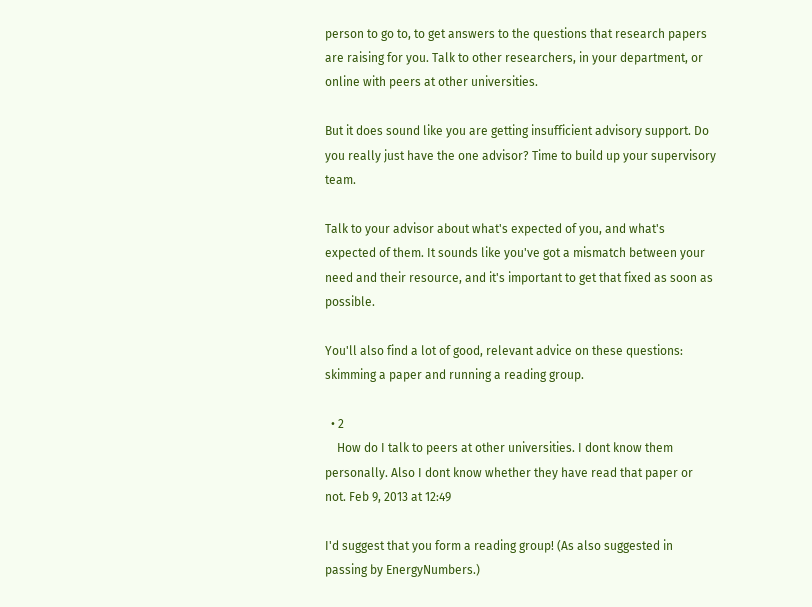person to go to, to get answers to the questions that research papers are raising for you. Talk to other researchers, in your department, or online with peers at other universities.

But it does sound like you are getting insufficient advisory support. Do you really just have the one advisor? Time to build up your supervisory team.

Talk to your advisor about what's expected of you, and what's expected of them. It sounds like you've got a mismatch between your need and their resource, and it's important to get that fixed as soon as possible.

You'll also find a lot of good, relevant advice on these questions: skimming a paper and running a reading group.

  • 2
    How do I talk to peers at other universities. I dont know them personally. Also I dont know whether they have read that paper or not. Feb 9, 2013 at 12:49

I'd suggest that you form a reading group! (As also suggested in passing by EnergyNumbers.)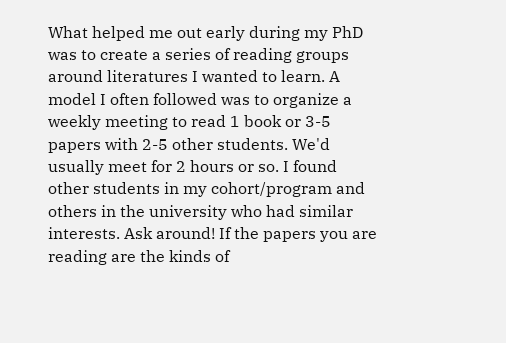What helped me out early during my PhD was to create a series of reading groups around literatures I wanted to learn. A model I often followed was to organize a weekly meeting to read 1 book or 3-5 papers with 2-5 other students. We'd usually meet for 2 hours or so. I found other students in my cohort/program and others in the university who had similar interests. Ask around! If the papers you are reading are the kinds of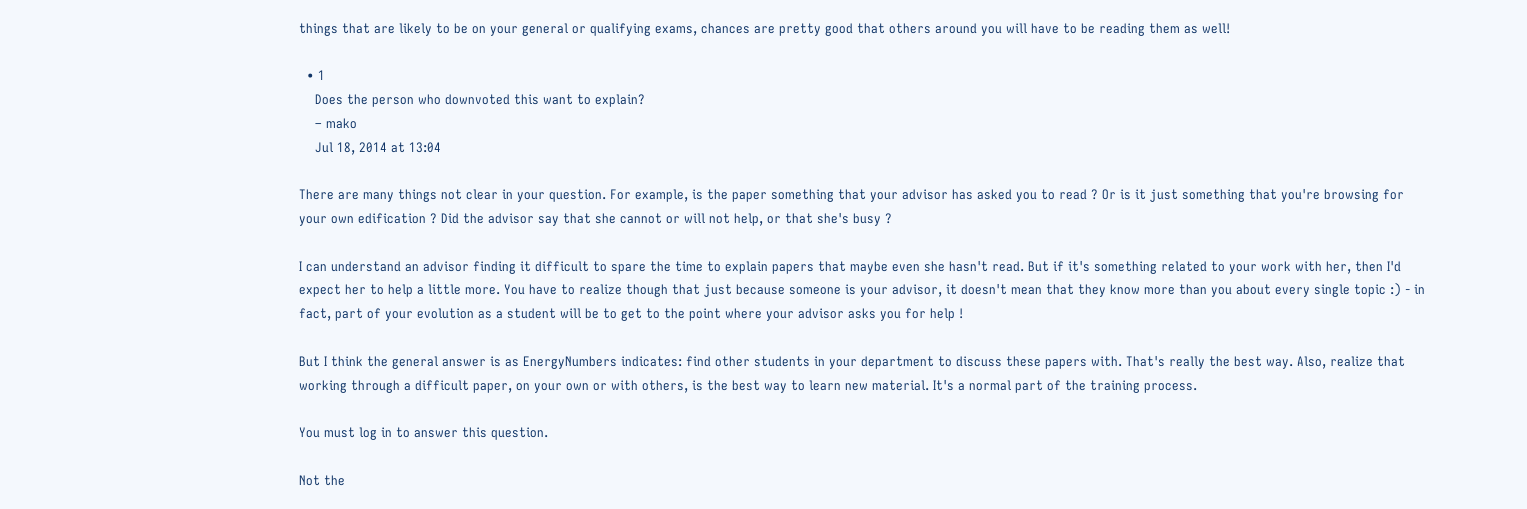things that are likely to be on your general or qualifying exams, chances are pretty good that others around you will have to be reading them as well!

  • 1
    Does the person who downvoted this want to explain?
    – mako
    Jul 18, 2014 at 13:04

There are many things not clear in your question. For example, is the paper something that your advisor has asked you to read ? Or is it just something that you're browsing for your own edification ? Did the advisor say that she cannot or will not help, or that she's busy ?

I can understand an advisor finding it difficult to spare the time to explain papers that maybe even she hasn't read. But if it's something related to your work with her, then I'd expect her to help a little more. You have to realize though that just because someone is your advisor, it doesn't mean that they know more than you about every single topic :) - in fact, part of your evolution as a student will be to get to the point where your advisor asks you for help !

But I think the general answer is as EnergyNumbers indicates: find other students in your department to discuss these papers with. That's really the best way. Also, realize that working through a difficult paper, on your own or with others, is the best way to learn new material. It's a normal part of the training process.

You must log in to answer this question.

Not the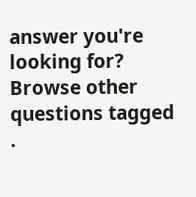answer you're looking for? Browse other questions tagged .